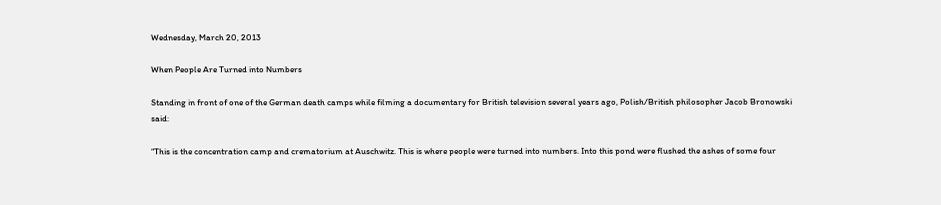Wednesday, March 20, 2013

When People Are Turned into Numbers

Standing in front of one of the German death camps while filming a documentary for British television several years ago, Polish/British philosopher Jacob Bronowski said:

“This is the concentration camp and crematorium at Auschwitz. This is where people were turned into numbers. Into this pond were flushed the ashes of some four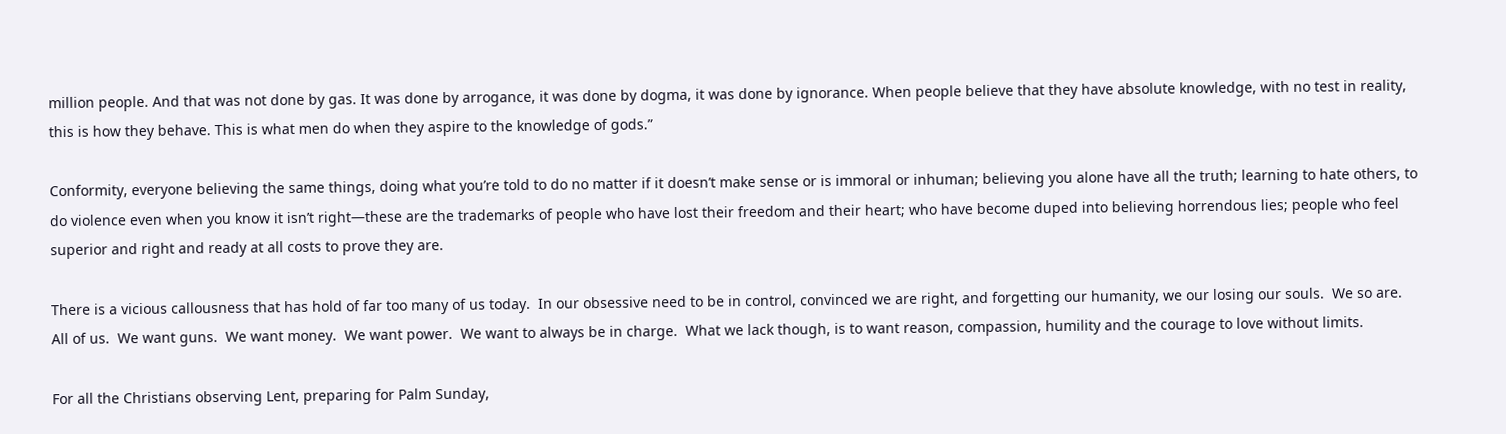million people. And that was not done by gas. It was done by arrogance, it was done by dogma, it was done by ignorance. When people believe that they have absolute knowledge, with no test in reality, this is how they behave. This is what men do when they aspire to the knowledge of gods.”

Conformity, everyone believing the same things, doing what you’re told to do no matter if it doesn’t make sense or is immoral or inhuman; believing you alone have all the truth; learning to hate others, to do violence even when you know it isn’t right—these are the trademarks of people who have lost their freedom and their heart; who have become duped into believing horrendous lies; people who feel superior and right and ready at all costs to prove they are.

There is a vicious callousness that has hold of far too many of us today.  In our obsessive need to be in control, convinced we are right, and forgetting our humanity, we our losing our souls.  We so are.  All of us.  We want guns.  We want money.  We want power.  We want to always be in charge.  What we lack though, is to want reason, compassion, humility and the courage to love without limits.

For all the Christians observing Lent, preparing for Palm Sunday,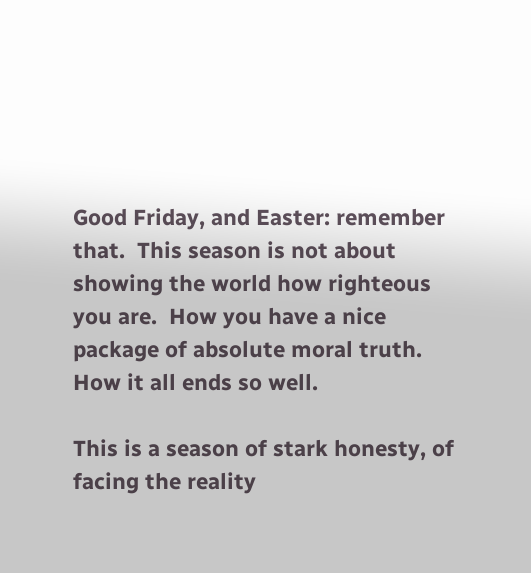Good Friday, and Easter: remember that.  This season is not about showing the world how righteous you are.  How you have a nice package of absolute moral truth.  How it all ends so well.

This is a season of stark honesty, of facing the reality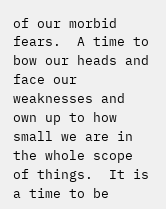of our morbid fears.  A time to bow our heads and face our weaknesses and own up to how small we are in the whole scope of things.  It is a time to be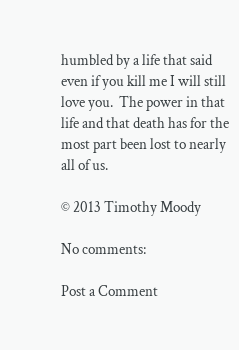humbled by a life that said even if you kill me I will still love you.  The power in that life and that death has for the most part been lost to nearly all of us.

© 2013 Timothy Moody

No comments:

Post a Comment